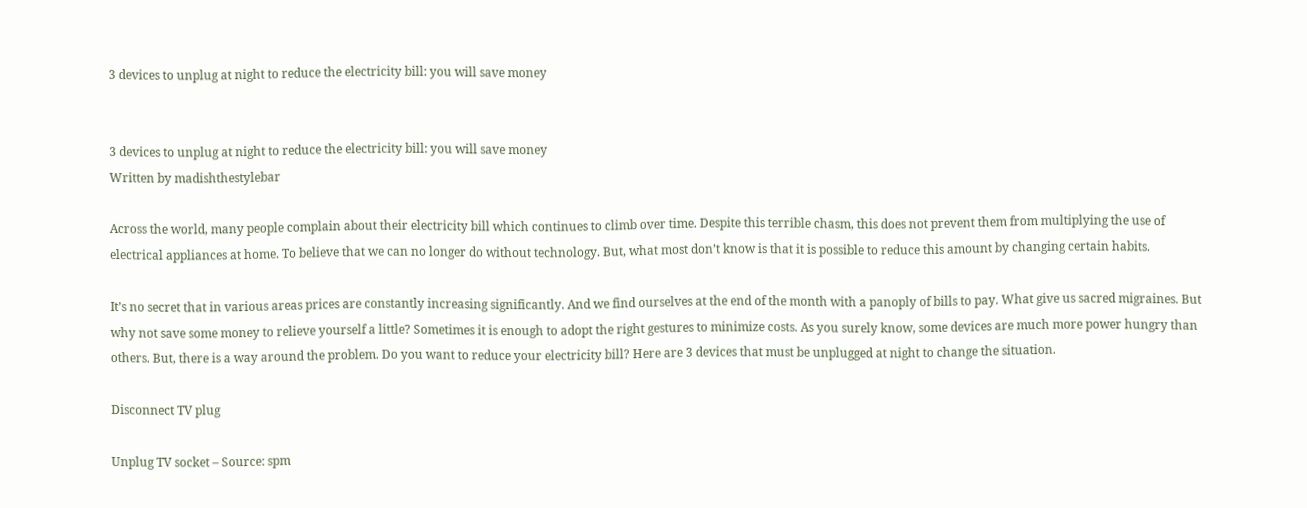3 devices to unplug at night to reduce the electricity bill: you will save money


3 devices to unplug at night to reduce the electricity bill: you will save money
Written by madishthestylebar

Across the world, many people complain about their electricity bill which continues to climb over time. Despite this terrible chasm, this does not prevent them from multiplying the use of electrical appliances at home. To believe that we can no longer do without technology. But, what most don’t know is that it is possible to reduce this amount by changing certain habits.

It’s no secret that in various areas prices are constantly increasing significantly. And we find ourselves at the end of the month with a panoply of bills to pay. What give us sacred migraines. But why not save some money to relieve yourself a little? Sometimes it is enough to adopt the right gestures to minimize costs. As you surely know, some devices are much more power hungry than others. But, there is a way around the problem. Do you want to reduce your electricity bill? Here are 3 devices that must be unplugged at night to change the situation.

Disconnect TV plug

Unplug TV socket – Source: spm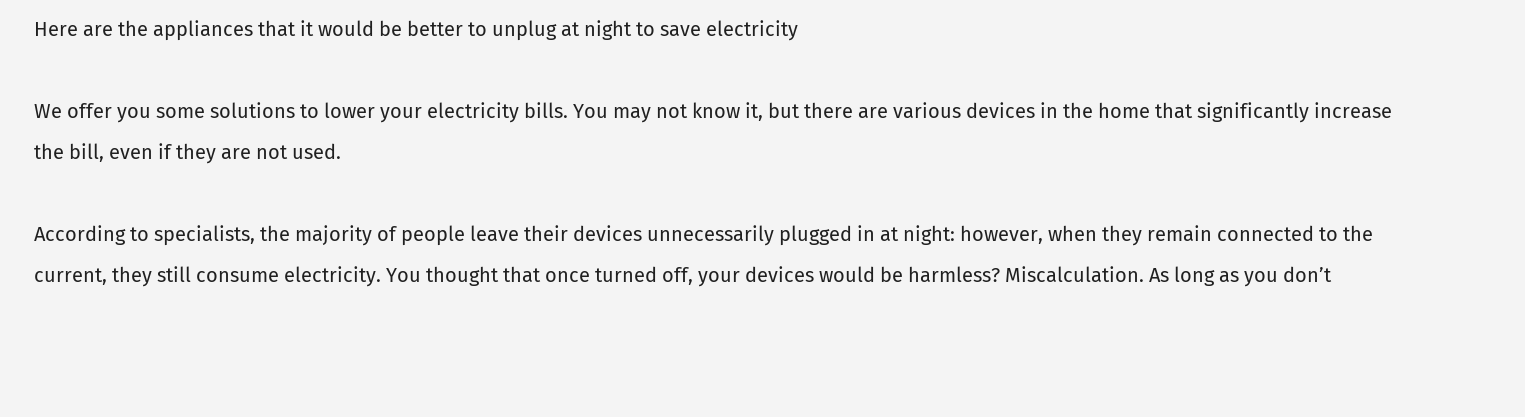Here are the appliances that it would be better to unplug at night to save electricity

We offer you some solutions to lower your electricity bills. You may not know it, but there are various devices in the home that significantly increase the bill, even if they are not used.

According to specialists, the majority of people leave their devices unnecessarily plugged in at night: however, when they remain connected to the current, they still consume electricity. You thought that once turned off, your devices would be harmless? Miscalculation. As long as you don’t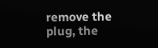remove the plug, the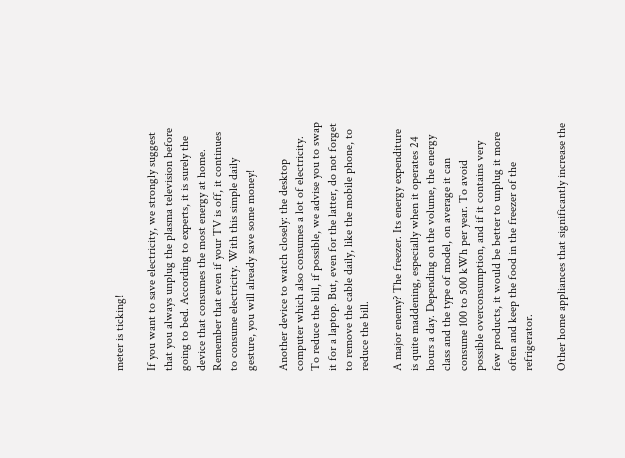meter is ticking!

If you want to save electricity, we strongly suggest that you always unplug the plasma television before going to bed. According to experts, it is surely the device that consumes the most energy at home. Remember that even if your TV is off, it continues to consume electricity. With this simple daily gesture, you will already save some money!

Another device to watch closely: the desktop computer which also consumes a lot of electricity. To reduce the bill, if possible, we advise you to swap it for a laptop. But, even for the latter, do not forget to remove the cable daily, like the mobile phone, to reduce the bill.

A major enemy? The freezer. Its energy expenditure is quite maddening, especially when it operates 24 hours a day. Depending on the volume, the energy class and the type of model, on average it can consume 100 to 500 kWh per year. To avoid possible overconsumption, and if it contains very few products, it would be better to unplug it more often and keep the food in the freezer of the refrigerator.

Other home appliances that significantly increase the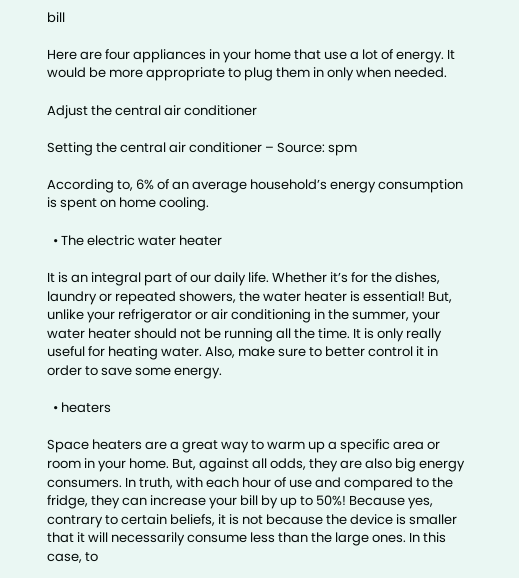bill

Here are four appliances in your home that use a lot of energy. It would be more appropriate to plug them in only when needed.

Adjust the central air conditioner

Setting the central air conditioner – Source: spm

According to, 6% of an average household’s energy consumption is spent on home cooling.

  • The electric water heater

It is an integral part of our daily life. Whether it’s for the dishes, laundry or repeated showers, the water heater is essential! But, unlike your refrigerator or air conditioning in the summer, your water heater should not be running all the time. It is only really useful for heating water. Also, make sure to better control it in order to save some energy.

  • heaters

Space heaters are a great way to warm up a specific area or room in your home. But, against all odds, they are also big energy consumers. In truth, with each hour of use and compared to the fridge, they can increase your bill by up to 50%! Because yes, contrary to certain beliefs, it is not because the device is smaller that it will necessarily consume less than the large ones. In this case, to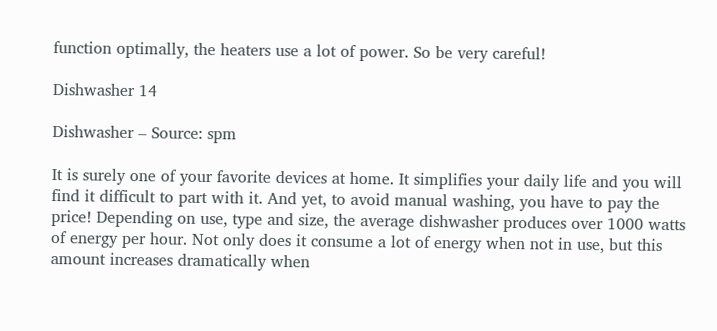function optimally, the heaters use a lot of power. So be very careful!

Dishwasher 14

Dishwasher – Source: spm

It is surely one of your favorite devices at home. It simplifies your daily life and you will find it difficult to part with it. And yet, to avoid manual washing, you have to pay the price! Depending on use, type and size, the average dishwasher produces over 1000 watts of energy per hour. Not only does it consume a lot of energy when not in use, but this amount increases dramatically when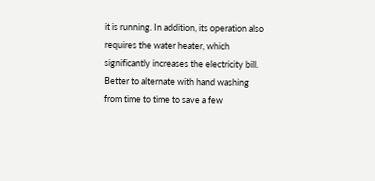it is running. In addition, its operation also requires the water heater, which significantly increases the electricity bill. Better to alternate with hand washing from time to time to save a few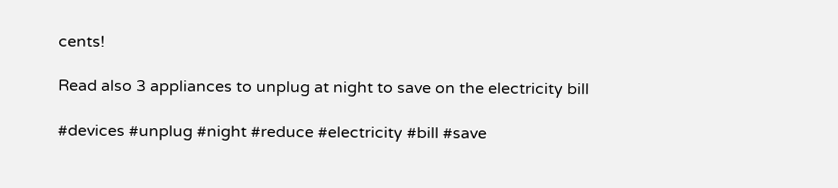cents!

Read also 3 appliances to unplug at night to save on the electricity bill

#devices #unplug #night #reduce #electricity #bill #save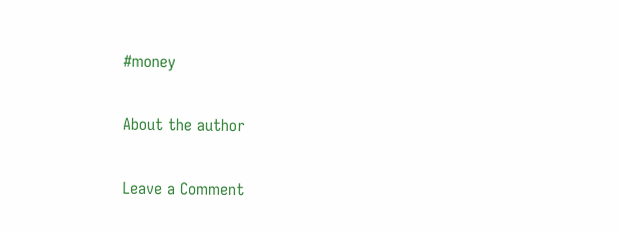#money


About the author


Leave a Comment